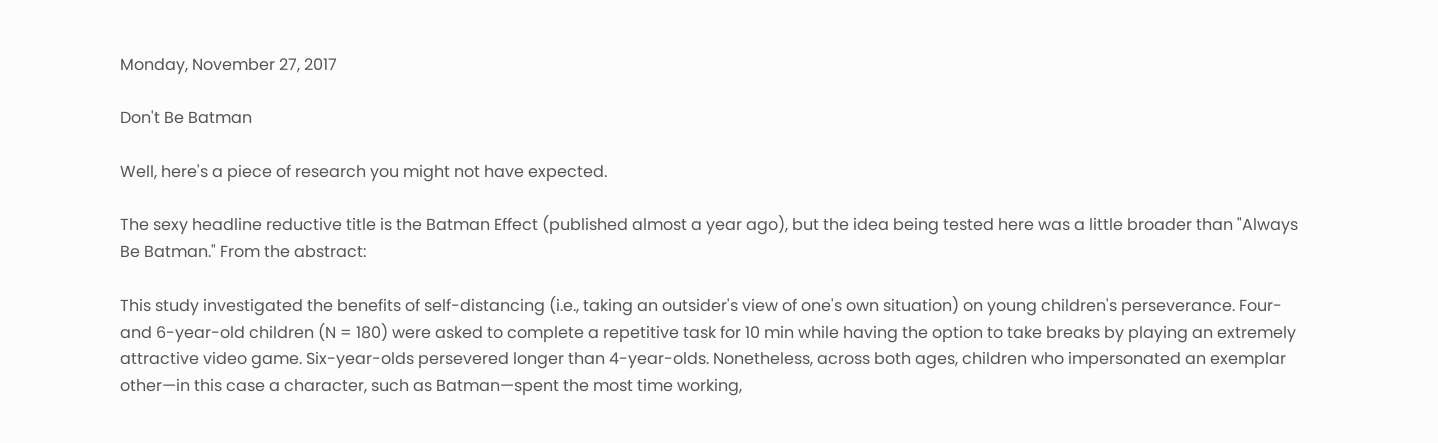Monday, November 27, 2017

Don't Be Batman

Well, here's a piece of research you might not have expected.

The sexy headline reductive title is the Batman Effect (published almost a year ago), but the idea being tested here was a little broader than "Always Be Batman." From the abstract:

This study investigated the benefits of self-distancing (i.e., taking an outsider's view of one's own situation) on young children's perseverance. Four- and 6-year-old children (N = 180) were asked to complete a repetitive task for 10 min while having the option to take breaks by playing an extremely attractive video game. Six-year-olds persevered longer than 4-year-olds. Nonetheless, across both ages, children who impersonated an exemplar other—in this case a character, such as Batman—spent the most time working,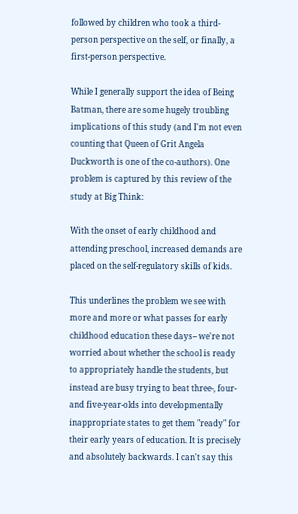followed by children who took a third-person perspective on the self, or finally, a first-person perspective.

While I generally support the idea of Being Batman, there are some hugely troubling implications of this study (and I'm not even counting that Queen of Grit Angela Duckworth is one of the co-authors). One problem is captured by this review of the study at Big Think:

With the onset of early childhood and attending preschool, increased demands are placed on the self-regulatory skills of kids.

This underlines the problem we see with more and more or what passes for early childhood education these days-- we're not worried about whether the school is ready to appropriately handle the students, but instead are busy trying to beat three-, four- and five-year-olds into developmentally inappropriate states to get them "ready" for their early years of education. It is precisely and absolutely backwards. I can't say this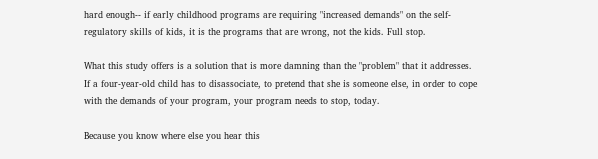hard enough-- if early childhood programs are requiring "increased demands" on the self-regulatory skills of kids, it is the programs that are wrong, not the kids. Full stop.

What this study offers is a solution that is more damning than the "problem" that it addresses. If a four-year-old child has to disassociate, to pretend that she is someone else, in order to cope with the demands of your program, your program needs to stop, today.

Because you know where else you hear this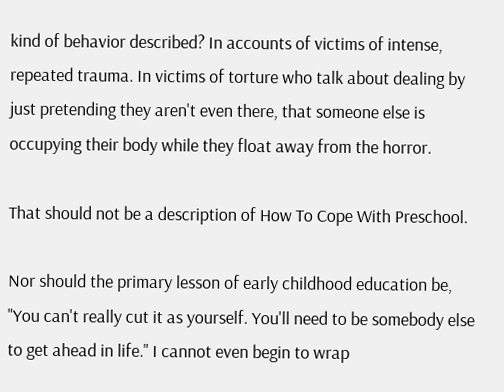kind of behavior described? In accounts of victims of intense, repeated trauma. In victims of torture who talk about dealing by just pretending they aren't even there, that someone else is occupying their body while they float away from the horror.

That should not be a description of How To Cope With Preschool.

Nor should the primary lesson of early childhood education be, "You can't really cut it as yourself. You'll need to be somebody else to get ahead in life." I cannot even begin to wrap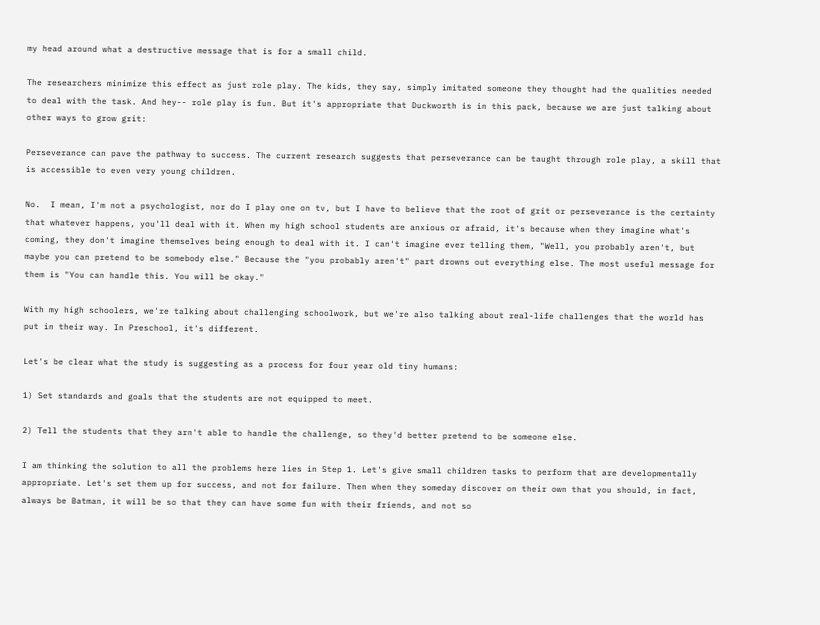my head around what a destructive message that is for a small child.

The researchers minimize this effect as just role play. The kids, they say, simply imitated someone they thought had the qualities needed to deal with the task. And hey-- role play is fun. But it's appropriate that Duckworth is in this pack, because we are just talking about other ways to grow grit:

Perseverance can pave the pathway to success. The current research suggests that perseverance can be taught through role play, a skill that is accessible to even very young children.

No.  I mean, I'm not a psychologist, nor do I play one on tv, but I have to believe that the root of grit or perseverance is the certainty that whatever happens, you'll deal with it. When my high school students are anxious or afraid, it's because when they imagine what's coming, they don't imagine themselves being enough to deal with it. I can't imagine ever telling them, "Well, you probably aren't, but maybe you can pretend to be somebody else." Because the "you probably aren't" part drowns out everything else. The most useful message for them is "You can handle this. You will be okay."

With my high schoolers, we're talking about challenging schoolwork, but we're also talking about real-life challenges that the world has put in their way. In Preschool, it's different.

Let's be clear what the study is suggesting as a process for four year old tiny humans:

1) Set standards and goals that the students are not equipped to meet.

2) Tell the students that they arn't able to handle the challenge, so they'd better pretend to be someone else.

I am thinking the solution to all the problems here lies in Step 1. Let's give small children tasks to perform that are developmentally appropriate. Let's set them up for success, and not for failure. Then when they someday discover on their own that you should, in fact, always be Batman, it will be so that they can have some fun with their friends, and not so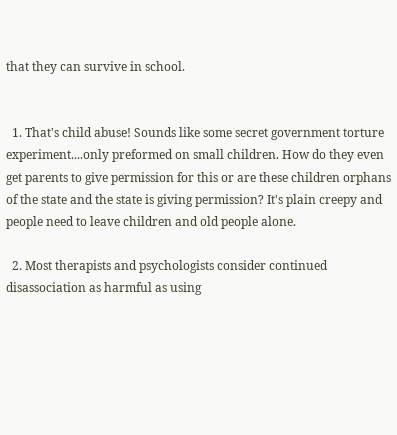that they can survive in school.


  1. That's child abuse! Sounds like some secret government torture experiment....only preformed on small children. How do they even get parents to give permission for this or are these children orphans of the state and the state is giving permission? It's plain creepy and people need to leave children and old people alone.

  2. Most therapists and psychologists consider continued disassociation as harmful as using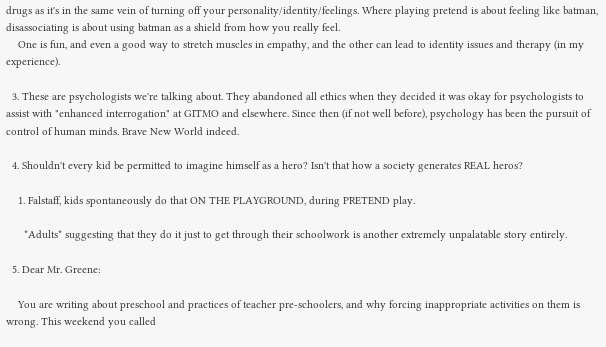drugs as it's in the same vein of turning off your personality/identity/feelings. Where playing pretend is about feeling like batman, disassociating is about using batman as a shield from how you really feel.
    One is fun, and even a good way to stretch muscles in empathy, and the other can lead to identity issues and therapy (in my experience).

  3. These are psychologists we're talking about. They abandoned all ethics when they decided it was okay for psychologists to assist with "enhanced interrogation" at GITMO and elsewhere. Since then (if not well before), psychology has been the pursuit of control of human minds. Brave New World indeed.

  4. Shouldn't every kid be permitted to imagine himself as a hero? Isn't that how a society generates REAL heros?

    1. Falstaff, kids spontaneously do that ON THE PLAYGROUND, during PRETEND play.

      *Adults* suggesting that they do it just to get through their schoolwork is another extremely unpalatable story entirely.

  5. Dear Mr. Greene:

    You are writing about preschool and practices of teacher pre-schoolers, and why forcing inappropriate activities on them is wrong. This weekend you called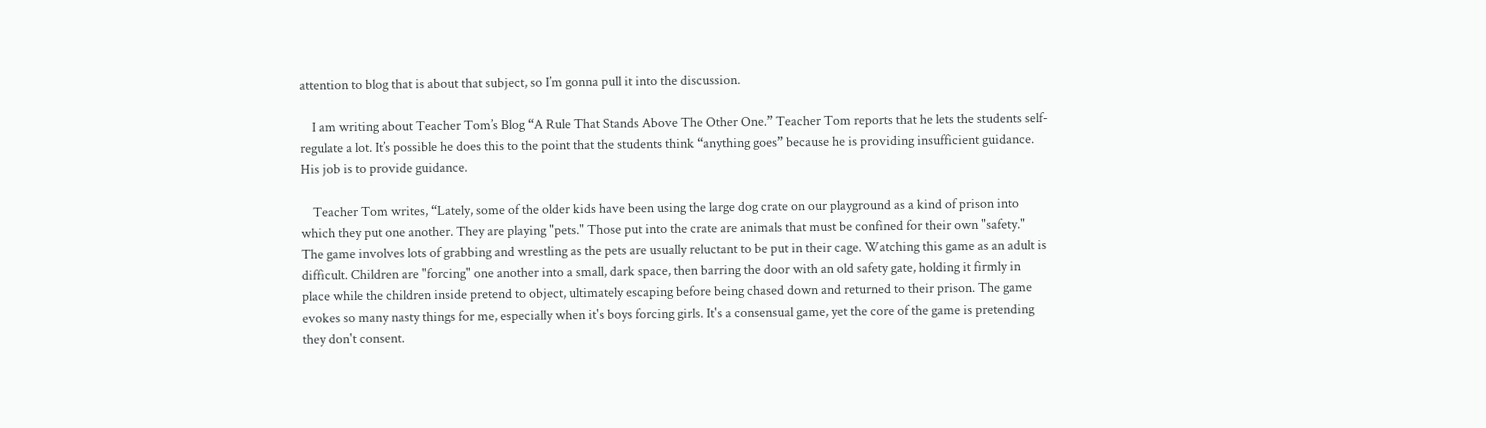attention to blog that is about that subject, so I’m gonna pull it into the discussion.

    I am writing about Teacher Tom’s Blog “A Rule That Stands Above The Other One.” Teacher Tom reports that he lets the students self-regulate a lot. It’s possible he does this to the point that the students think “anything goes” because he is providing insufficient guidance. His job is to provide guidance.

    Teacher Tom writes, “Lately, some of the older kids have been using the large dog crate on our playground as a kind of prison into which they put one another. They are playing "pets." Those put into the crate are animals that must be confined for their own "safety." The game involves lots of grabbing and wrestling as the pets are usually reluctant to be put in their cage. Watching this game as an adult is difficult. Children are "forcing" one another into a small, dark space, then barring the door with an old safety gate, holding it firmly in place while the children inside pretend to object, ultimately escaping before being chased down and returned to their prison. The game evokes so many nasty things for me, especially when it's boys forcing girls. It's a consensual game, yet the core of the game is pretending they don't consent.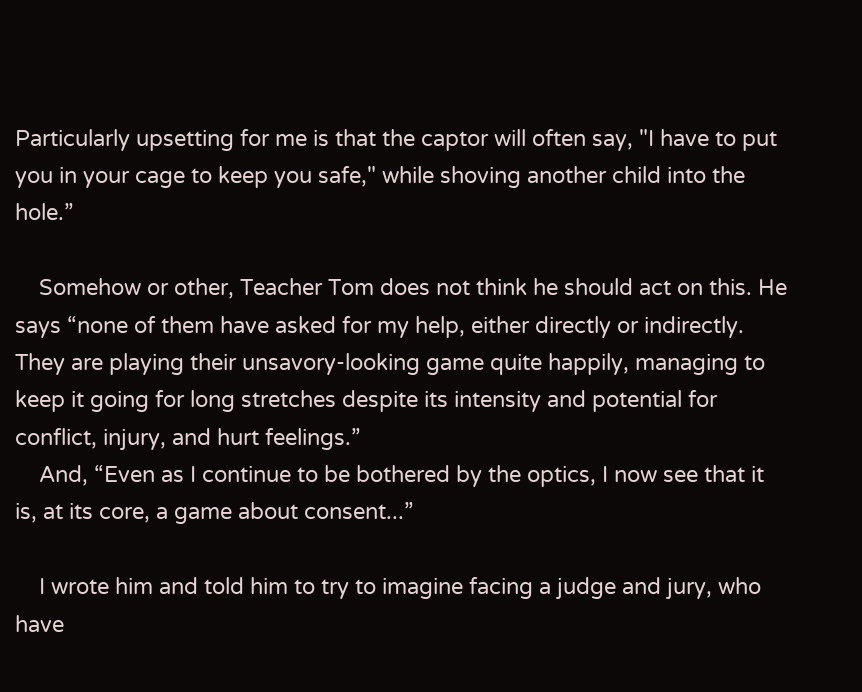Particularly upsetting for me is that the captor will often say, "I have to put you in your cage to keep you safe," while shoving another child into the hole.”

    Somehow or other, Teacher Tom does not think he should act on this. He says “none of them have asked for my help, either directly or indirectly. They are playing their unsavory-looking game quite happily, managing to keep it going for long stretches despite its intensity and potential for conflict, injury, and hurt feelings.”
    And, “Even as I continue to be bothered by the optics, I now see that it is, at its core, a game about consent...”

    I wrote him and told him to try to imagine facing a judge and jury, who have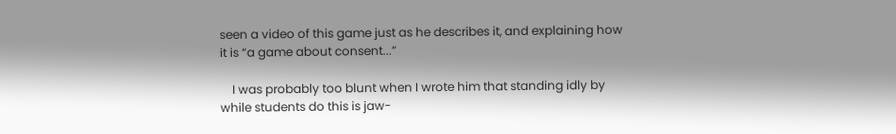seen a video of this game just as he describes it, and explaining how it is “a game about consent...”

    I was probably too blunt when I wrote him that standing idly by while students do this is jaw-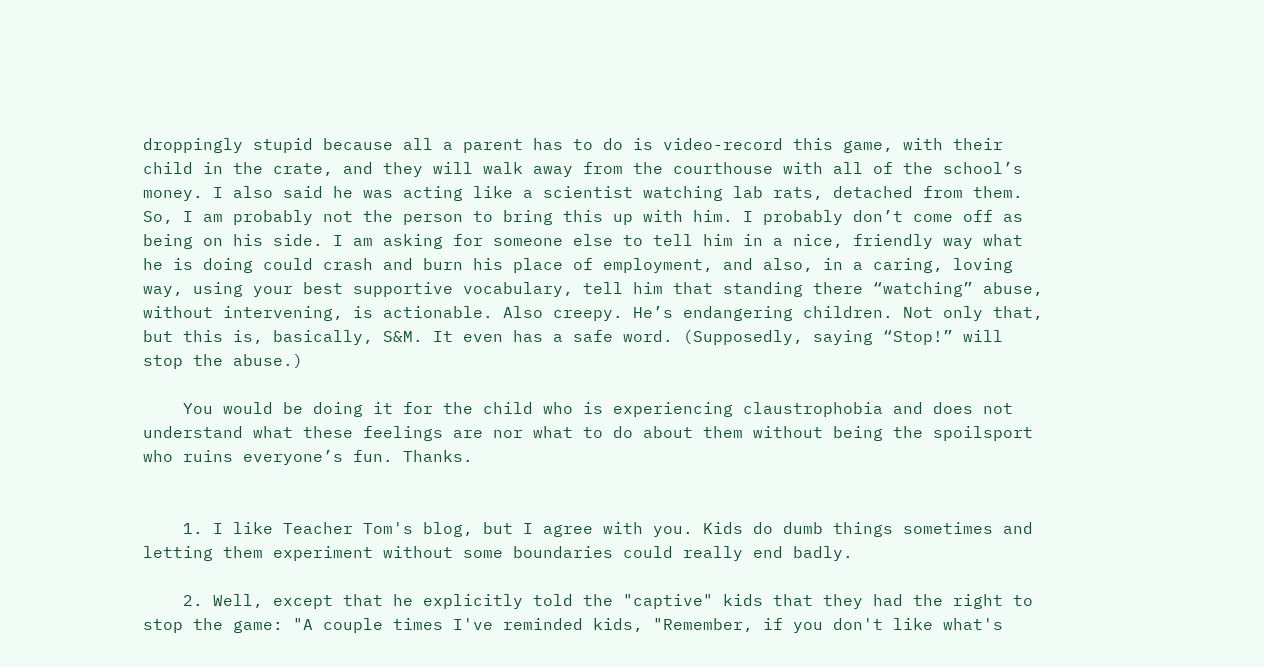droppingly stupid because all a parent has to do is video-record this game, with their child in the crate, and they will walk away from the courthouse with all of the school’s money. I also said he was acting like a scientist watching lab rats, detached from them. So, I am probably not the person to bring this up with him. I probably don’t come off as being on his side. I am asking for someone else to tell him in a nice, friendly way what he is doing could crash and burn his place of employment, and also, in a caring, loving way, using your best supportive vocabulary, tell him that standing there “watching” abuse, without intervening, is actionable. Also creepy. He’s endangering children. Not only that, but this is, basically, S&M. It even has a safe word. (Supposedly, saying “Stop!” will stop the abuse.)

    You would be doing it for the child who is experiencing claustrophobia and does not understand what these feelings are nor what to do about them without being the spoilsport who ruins everyone’s fun. Thanks.


    1. I like Teacher Tom's blog, but I agree with you. Kids do dumb things sometimes and letting them experiment without some boundaries could really end badly.

    2. Well, except that he explicitly told the "captive" kids that they had the right to stop the game: "A couple times I've reminded kids, "Remember, if you don't like what's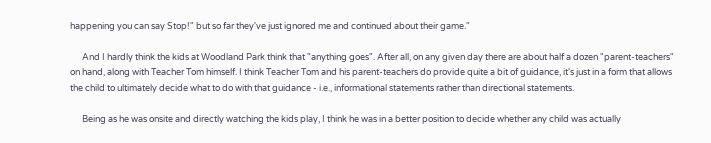happening you can say Stop!" but so far they've just ignored me and continued about their game."

      And I hardly think the kids at Woodland Park think that "anything goes". After all, on any given day there are about half a dozen "parent-teachers" on hand, along with Teacher Tom himself. I think Teacher Tom and his parent-teachers do provide quite a bit of guidance, it's just in a form that allows the child to ultimately decide what to do with that guidance - i.e., informational statements rather than directional statements.

      Being as he was onsite and directly watching the kids play, I think he was in a better position to decide whether any child was actually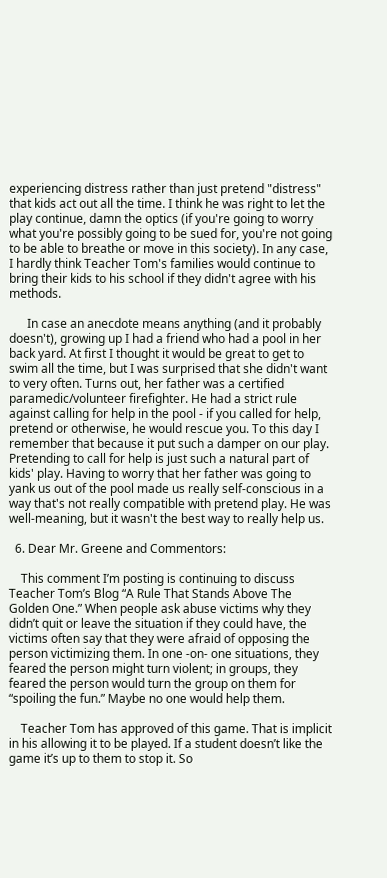experiencing distress rather than just pretend "distress" that kids act out all the time. I think he was right to let the play continue, damn the optics (if you're going to worry what you're possibly going to be sued for, you're not going to be able to breathe or move in this society). In any case, I hardly think Teacher Tom's families would continue to bring their kids to his school if they didn't agree with his methods.

      In case an anecdote means anything (and it probably doesn't), growing up I had a friend who had a pool in her back yard. At first I thought it would be great to get to swim all the time, but I was surprised that she didn't want to very often. Turns out, her father was a certified paramedic/volunteer firefighter. He had a strict rule against calling for help in the pool - if you called for help, pretend or otherwise, he would rescue you. To this day I remember that because it put such a damper on our play. Pretending to call for help is just such a natural part of kids' play. Having to worry that her father was going to yank us out of the pool made us really self-conscious in a way that's not really compatible with pretend play. He was well-meaning, but it wasn't the best way to really help us.

  6. Dear Mr. Greene and Commentors:

    This comment I’m posting is continuing to discuss Teacher Tom’s Blog “A Rule That Stands Above The Golden One.” When people ask abuse victims why they didn’t quit or leave the situation if they could have, the victims often say that they were afraid of opposing the person victimizing them. In one -on- one situations, they feared the person might turn violent; in groups, they feared the person would turn the group on them for “spoiling the fun.” Maybe no one would help them.

    Teacher Tom has approved of this game. That is implicit in his allowing it to be played. If a student doesn’t like the game it’s up to them to stop it. So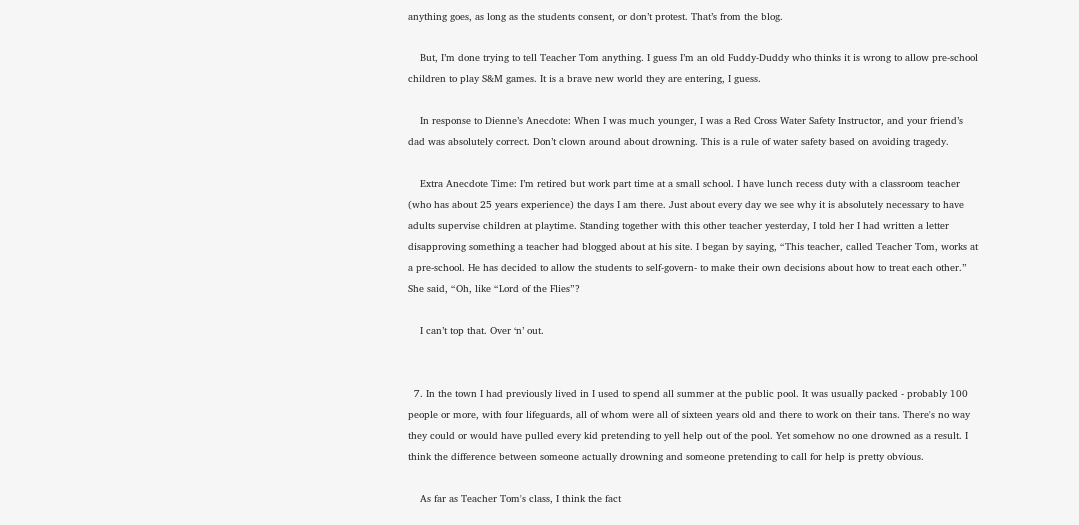anything goes, as long as the students consent, or don’t protest. That’s from the blog.

    But, I’m done trying to tell Teacher Tom anything. I guess I’m an old Fuddy-Duddy who thinks it is wrong to allow pre-school children to play S&M games. It is a brave new world they are entering, I guess.

    In response to Dienne’s Anecdote: When I was much younger, I was a Red Cross Water Safety Instructor, and your friend’s dad was absolutely correct. Don’t clown around about drowning. This is a rule of water safety based on avoiding tragedy.

    Extra Anecdote Time: I’m retired but work part time at a small school. I have lunch recess duty with a classroom teacher (who has about 25 years experience) the days I am there. Just about every day we see why it is absolutely necessary to have adults supervise children at playtime. Standing together with this other teacher yesterday, I told her I had written a letter disapproving something a teacher had blogged about at his site. I began by saying, “This teacher, called Teacher Tom, works at a pre-school. He has decided to allow the students to self-govern- to make their own decisions about how to treat each other.” She said, “Oh, like “Lord of the Flies”?

    I can’t top that. Over ‘n’ out.


  7. In the town I had previously lived in I used to spend all summer at the public pool. It was usually packed - probably 100 people or more, with four lifeguards, all of whom were all of sixteen years old and there to work on their tans. There's no way they could or would have pulled every kid pretending to yell help out of the pool. Yet somehow no one drowned as a result. I think the difference between someone actually drowning and someone pretending to call for help is pretty obvious.

    As far as Teacher Tom's class, I think the fact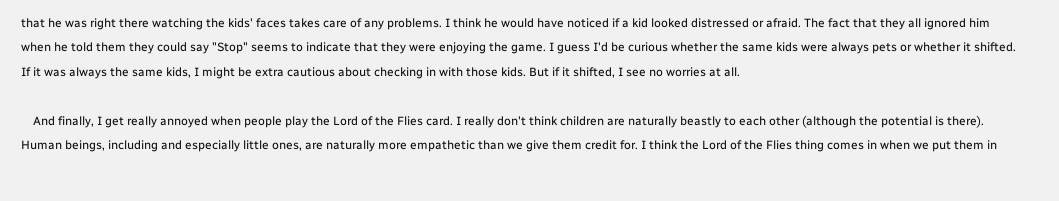that he was right there watching the kids' faces takes care of any problems. I think he would have noticed if a kid looked distressed or afraid. The fact that they all ignored him when he told them they could say "Stop" seems to indicate that they were enjoying the game. I guess I'd be curious whether the same kids were always pets or whether it shifted. If it was always the same kids, I might be extra cautious about checking in with those kids. But if it shifted, I see no worries at all.

    And finally, I get really annoyed when people play the Lord of the Flies card. I really don't think children are naturally beastly to each other (although the potential is there). Human beings, including and especially little ones, are naturally more empathetic than we give them credit for. I think the Lord of the Flies thing comes in when we put them in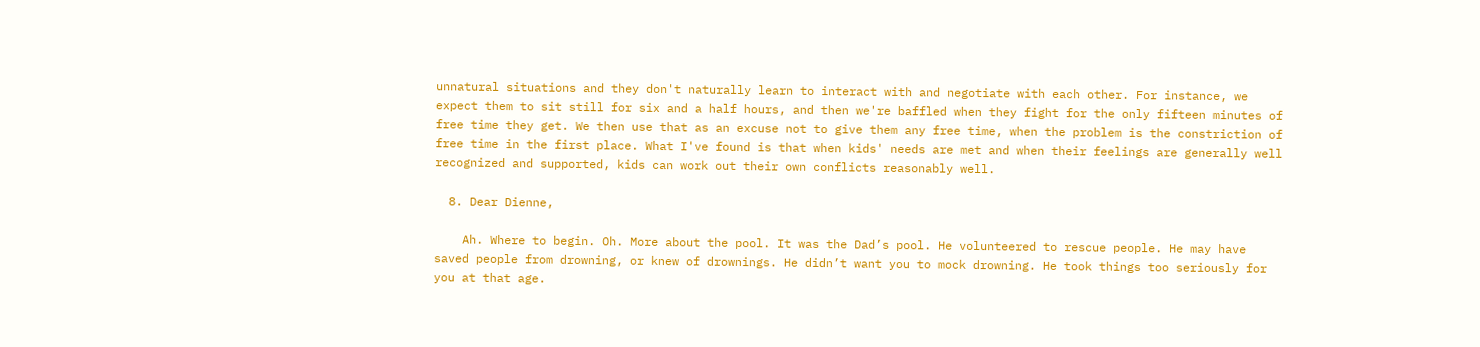unnatural situations and they don't naturally learn to interact with and negotiate with each other. For instance, we expect them to sit still for six and a half hours, and then we're baffled when they fight for the only fifteen minutes of free time they get. We then use that as an excuse not to give them any free time, when the problem is the constriction of free time in the first place. What I've found is that when kids' needs are met and when their feelings are generally well recognized and supported, kids can work out their own conflicts reasonably well.

  8. Dear Dienne,

    Ah. Where to begin. Oh. More about the pool. It was the Dad’s pool. He volunteered to rescue people. He may have saved people from drowning, or knew of drownings. He didn’t want you to mock drowning. He took things too seriously for you at that age.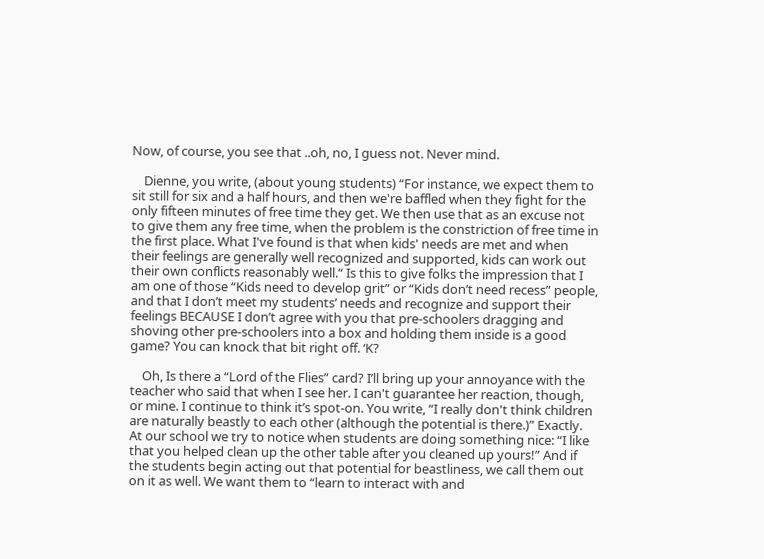Now, of course, you see that ..oh, no, I guess not. Never mind.

    Dienne, you write, (about young students) “For instance, we expect them to sit still for six and a half hours, and then we're baffled when they fight for the only fifteen minutes of free time they get. We then use that as an excuse not to give them any free time, when the problem is the constriction of free time in the first place. What I've found is that when kids' needs are met and when their feelings are generally well recognized and supported, kids can work out their own conflicts reasonably well.“ Is this to give folks the impression that I am one of those “Kids need to develop grit” or “Kids don’t need recess” people, and that I don’t meet my students’ needs and recognize and support their feelings BECAUSE I don’t agree with you that pre-schoolers dragging and shoving other pre-schoolers into a box and holding them inside is a good game? You can knock that bit right off. ‘K?

    Oh, Is there a “Lord of the Flies” card? I’ll bring up your annoyance with the teacher who said that when I see her. I can't guarantee her reaction, though, or mine. I continue to think it’s spot-on. You write, “I really don't think children are naturally beastly to each other (although the potential is there.)” Exactly. At our school we try to notice when students are doing something nice: “I like that you helped clean up the other table after you cleaned up yours!” And if the students begin acting out that potential for beastliness, we call them out on it as well. We want them to “learn to interact with and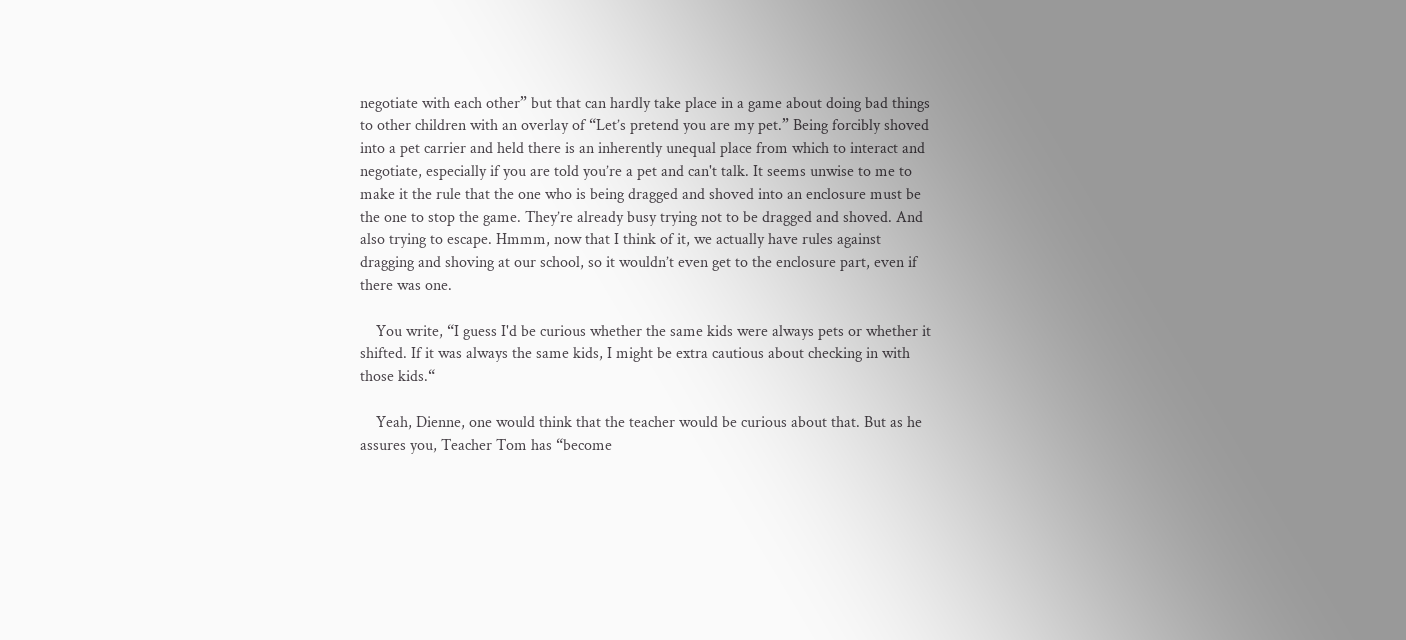negotiate with each other” but that can hardly take place in a game about doing bad things to other children with an overlay of “Let’s pretend you are my pet.” Being forcibly shoved into a pet carrier and held there is an inherently unequal place from which to interact and negotiate, especially if you are told you’re a pet and can't talk. It seems unwise to me to make it the rule that the one who is being dragged and shoved into an enclosure must be the one to stop the game. They’re already busy trying not to be dragged and shoved. And also trying to escape. Hmmm, now that I think of it, we actually have rules against dragging and shoving at our school, so it wouldn’t even get to the enclosure part, even if there was one.

    You write, “I guess I'd be curious whether the same kids were always pets or whether it shifted. If it was always the same kids, I might be extra cautious about checking in with those kids.“

    Yeah, Dienne, one would think that the teacher would be curious about that. But as he assures you, Teacher Tom has “become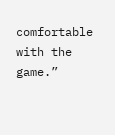comfortable with the game.”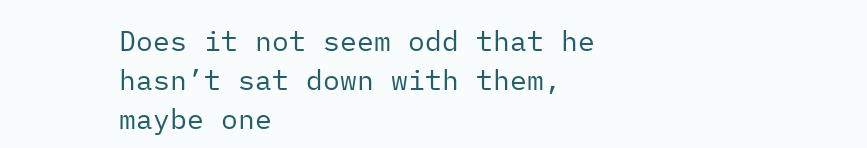Does it not seem odd that he hasn’t sat down with them, maybe one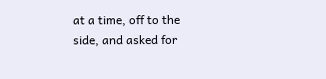at a time, off to the side, and asked for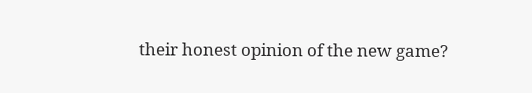their honest opinion of the new game?